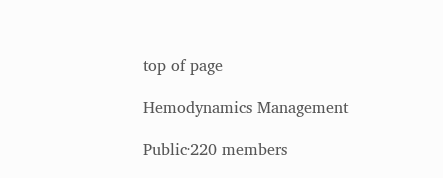top of page

Hemodynamics Management

Public·220 members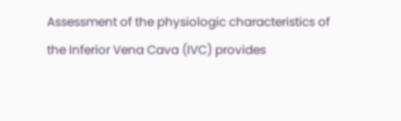Assessment of the physiologic characteristics of the Inferior Vena Cava (IVC) provides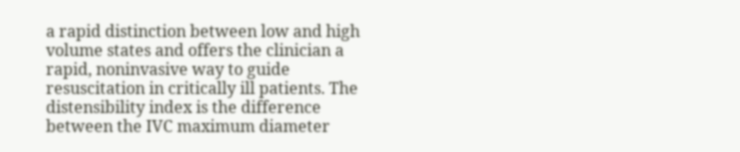a rapid distinction between low and high volume states and offers the clinician a rapid, noninvasive way to guide resuscitation in critically ill patients. The distensibility index is the difference between the IVC maximum diameter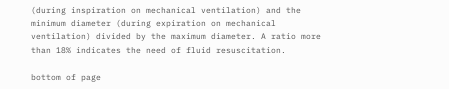(during inspiration on mechanical ventilation) and the minimum diameter (during expiration on mechanical ventilation) divided by the maximum diameter. A ratio more than 18% indicates the need of fluid resuscitation.

bottom of page